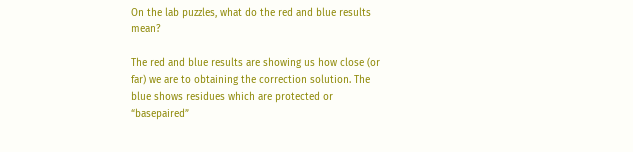On the lab puzzles, what do the red and blue results mean?

The red and blue results are showing us how close (or far) we are to obtaining the correction solution. The blue shows residues which are protected or “basepaired”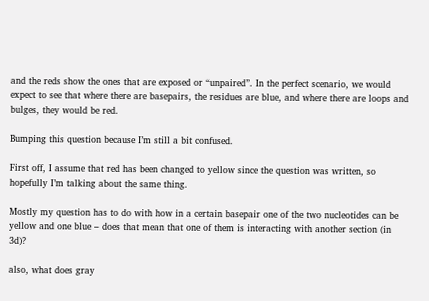and the reds show the ones that are exposed or “unpaired”. In the perfect scenario, we would expect to see that where there are basepairs, the residues are blue, and where there are loops and bulges, they would be red.

Bumping this question because I’m still a bit confused.

First off, I assume that red has been changed to yellow since the question was written, so hopefully I’m talking about the same thing.

Mostly my question has to do with how in a certain basepair one of the two nucleotides can be yellow and one blue – does that mean that one of them is interacting with another section (in 3d)?

also, what does gray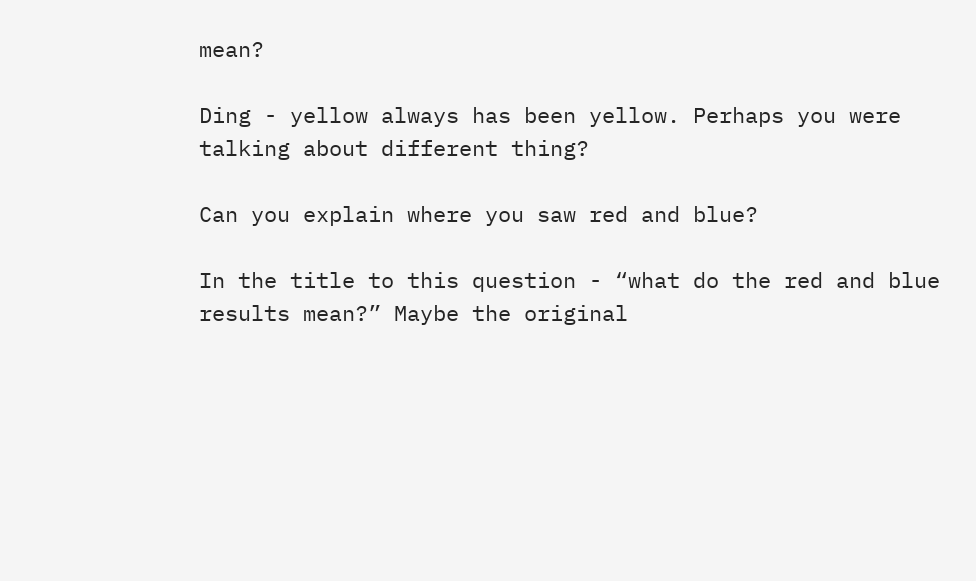mean?

Ding - yellow always has been yellow. Perhaps you were talking about different thing?

Can you explain where you saw red and blue?

In the title to this question - “what do the red and blue results mean?” Maybe the original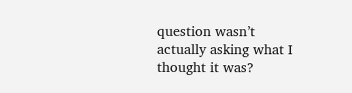question wasn’t actually asking what I thought it was?